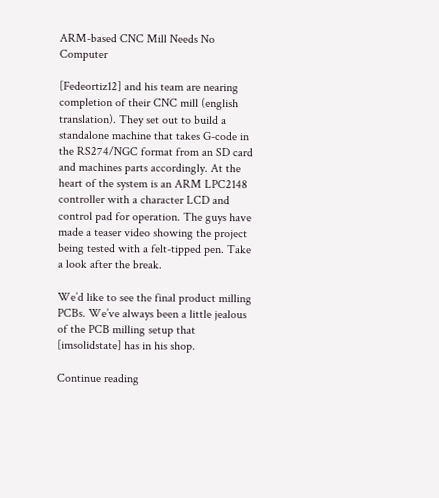ARM-based CNC Mill Needs No Computer

[Fedeortiz12] and his team are nearing completion of their CNC mill (english translation). They set out to build a standalone machine that takes G-code in the RS274/NGC format from an SD card and machines parts accordingly. At the heart of the system is an ARM LPC2148 controller with a character LCD and control pad for operation. The guys have made a teaser video showing the project being tested with a felt-tipped pen. Take a look after the break.

We’d like to see the final product milling PCBs. We’ve always been a little jealous of the PCB milling setup that [imsolidstate] has in his shop.

Continue reading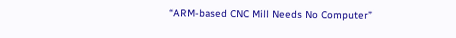“ARM-based CNC Mill Needs No Computer”